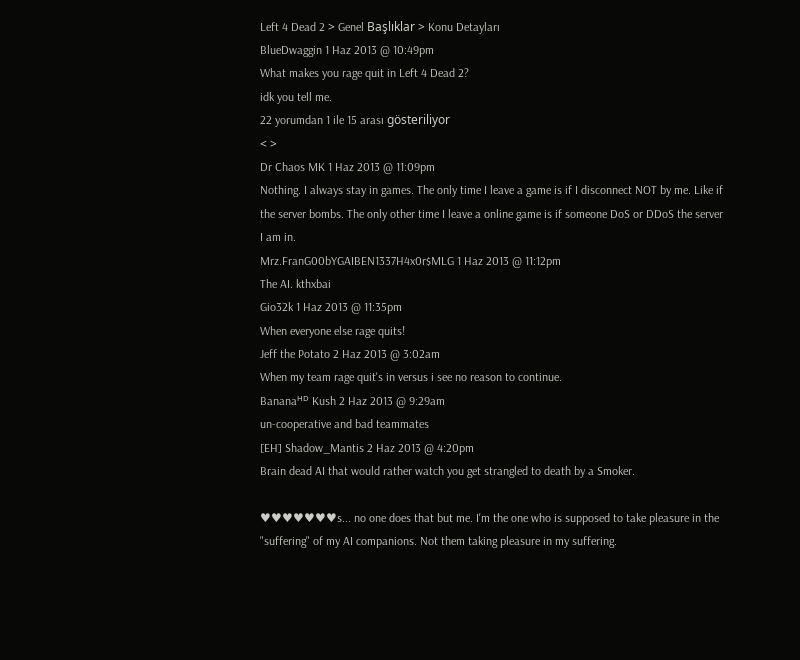Left 4 Dead 2 > Genel Başlıklar > Konu Detayları
BlueDwaggin 1 Haz 2013 @ 10:49pm
What makes you rage quit in Left 4 Dead 2?
idk you tell me.
22 yorumdan 1 ile 15 arası gösteriliyor
< >
Dr Chaos MK 1 Haz 2013 @ 11:09pm
Nothing. I always stay in games. The only time I leave a game is if I disconnect NOT by me. Like if the server bombs. The only other time I leave a online game is if someone DoS or DDoS the server I am in.
Mrz.FranG00bYGAIBEN1337H4x0r$MLG 1 Haz 2013 @ 11:12pm
The AI. kthxbai
Gio32k 1 Haz 2013 @ 11:35pm
When everyone else rage quits!
Jeff the Potato 2 Haz 2013 @ 3:02am
When my team rage quit's in versus i see no reason to continue.
Bananaᴴᴰ Kush 2 Haz 2013 @ 9:29am
un-cooperative and bad teammates
[EH] Shadow_Mantis 2 Haz 2013 @ 4:20pm
Brain dead AI that would rather watch you get strangled to death by a Smoker.

♥♥♥♥♥♥♥s... no one does that but me. I'm the one who is supposed to take pleasure in the "suffering" of my AI companions. Not them taking pleasure in my suffering.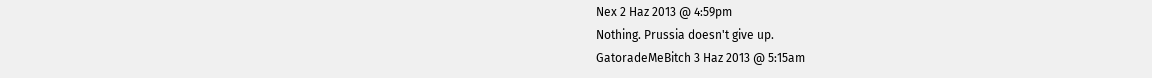Nex 2 Haz 2013 @ 4:59pm
Nothing. Prussia doesn't give up.
GatoradeMeBitch 3 Haz 2013 @ 5:15am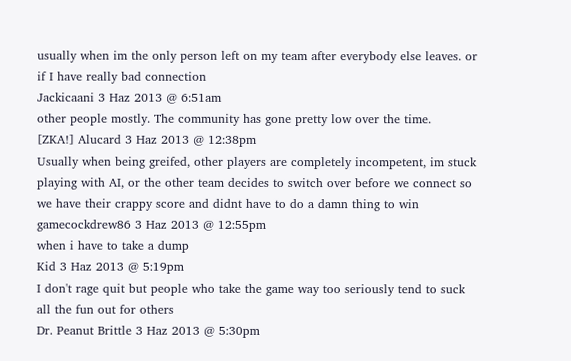usually when im the only person left on my team after everybody else leaves. or if I have really bad connection
Jackicaani 3 Haz 2013 @ 6:51am
other people mostly. The community has gone pretty low over the time.
[ZKA!] Alucard 3 Haz 2013 @ 12:38pm
Usually when being greifed, other players are completely incompetent, im stuck playing with AI, or the other team decides to switch over before we connect so we have their crappy score and didnt have to do a damn thing to win
gamecockdrew86 3 Haz 2013 @ 12:55pm
when i have to take a dump
Kid 3 Haz 2013 @ 5:19pm
I don't rage quit but people who take the game way too seriously tend to suck all the fun out for others
Dr. Peanut Brittle 3 Haz 2013 @ 5:30pm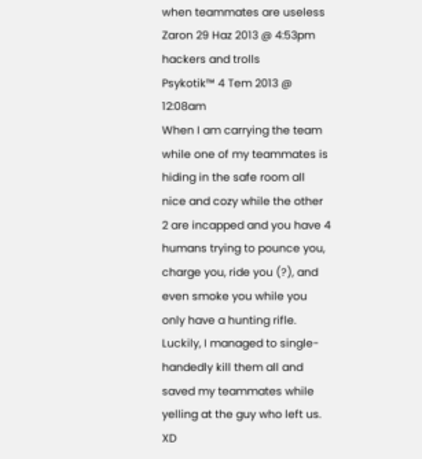when teammates are useless
Zaron 29 Haz 2013 @ 4:53pm
hackers and trolls
Psykotik™ 4 Tem 2013 @ 12:08am
When I am carrying the team while one of my teammates is hiding in the safe room all nice and cozy while the other 2 are incapped and you have 4 humans trying to pounce you, charge you, ride you (?), and even smoke you while you only have a hunting rifle. Luckily, I managed to single-handedly kill them all and saved my teammates while yelling at the guy who left us. XD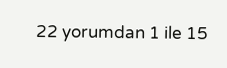22 yorumdan 1 ile 15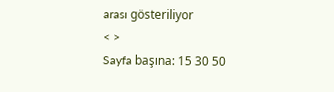arası gösteriliyor
< >
Sayfa başına: 15 30 50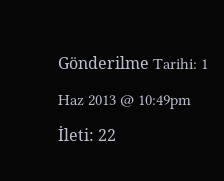Gönderilme Tarihi: 1 Haz 2013 @ 10:49pm
İleti: 22